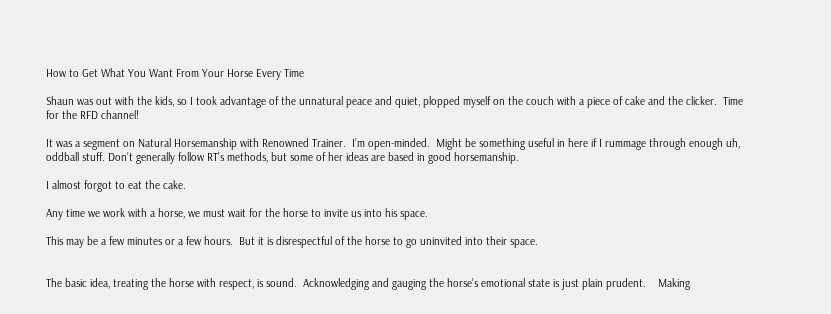How to Get What You Want From Your Horse Every Time

Shaun was out with the kids, so I took advantage of the unnatural peace and quiet, plopped myself on the couch with a piece of cake and the clicker.  Time for the RFD channel!

It was a segment on Natural Horsemanship with Renowned Trainer.  I’m open-minded.  Might be something useful in here if I rummage through enough uh, oddball stuff. Don’t generally follow RT’s methods, but some of her ideas are based in good horsemanship.

I almost forgot to eat the cake.

Any time we work with a horse, we must wait for the horse to invite us into his space.

This may be a few minutes or a few hours.  But it is disrespectful of the horse to go uninvited into their space.


The basic idea, treating the horse with respect, is sound.  Acknowledging and gauging the horse’s emotional state is just plain prudent.    Making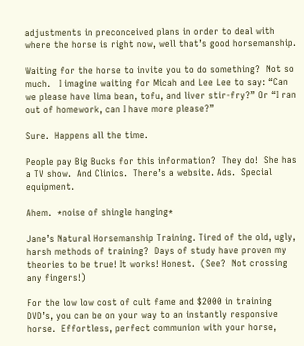adjustments in preconceived plans in order to deal with where the horse is right now, well that’s good horsemanship.

Waiting for the horse to invite you to do something?  Not so much.   I imagine waiting for Micah and Lee Lee to say: “Can we please have lima bean, tofu, and liver stir-fry?” Or “I ran out of homework, can I have more please?”

Sure.  Happens all the time.

People pay Big Bucks for this information?  They do!  She has a TV show.  And Clinics.  There’s a website. Ads.  Special equipment.

Ahem.  *noise of shingle hanging*

Jane’s Natural Horsemanship Training. Tired of the old, ugly, harsh methods of training?  Days of study have proven my theories to be true! It works! Honest.  (See?  Not crossing any fingers!)

For the low low cost of cult fame and $2000 in training DVD’s, you can be on your way to an instantly responsive horse.  Effortless, perfect communion with your horse,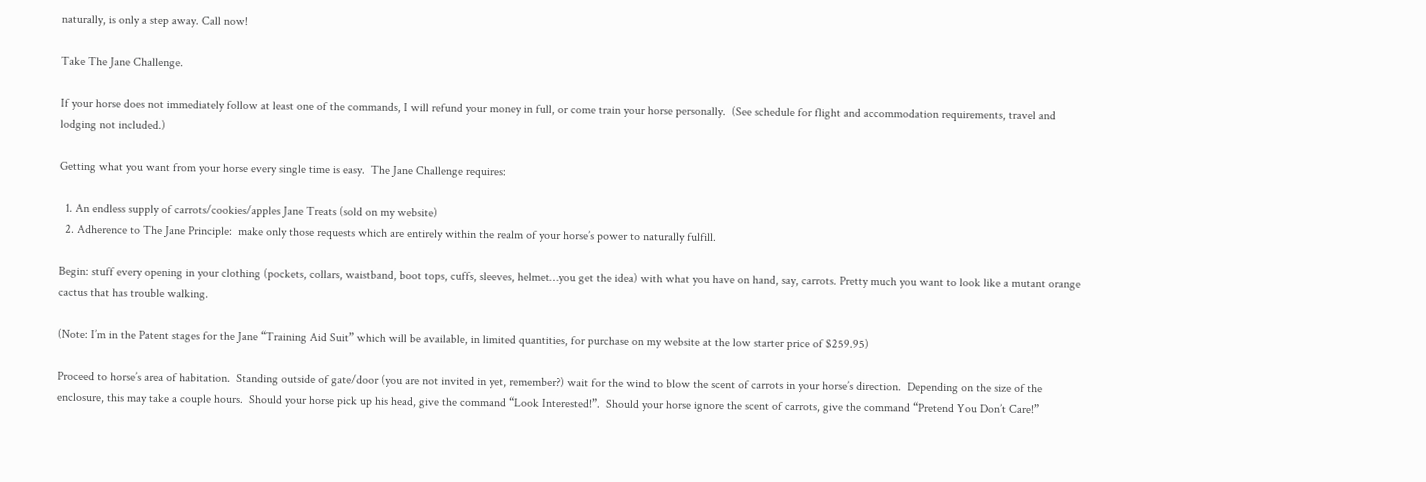naturally, is only a step away. Call now!

Take The Jane Challenge.

If your horse does not immediately follow at least one of the commands, I will refund your money in full, or come train your horse personally.  (See schedule for flight and accommodation requirements, travel and lodging not included.)

Getting what you want from your horse every single time is easy.  The Jane Challenge requires:

  1. An endless supply of carrots/cookies/apples Jane Treats (sold on my website)
  2. Adherence to The Jane Principle:  make only those requests which are entirely within the realm of your horse’s power to naturally fulfill.

Begin: stuff every opening in your clothing (pockets, collars, waistband, boot tops, cuffs, sleeves, helmet…you get the idea) with what you have on hand, say, carrots. Pretty much you want to look like a mutant orange cactus that has trouble walking.

(Note: I’m in the Patent stages for the Jane “Training Aid Suit” which will be available, in limited quantities, for purchase on my website at the low starter price of $259.95)

Proceed to horse’s area of habitation.  Standing outside of gate/door (you are not invited in yet, remember?) wait for the wind to blow the scent of carrots in your horse’s direction.  Depending on the size of the enclosure, this may take a couple hours.  Should your horse pick up his head, give the command “Look Interested!”.  Should your horse ignore the scent of carrots, give the command “Pretend You Don’t Care!”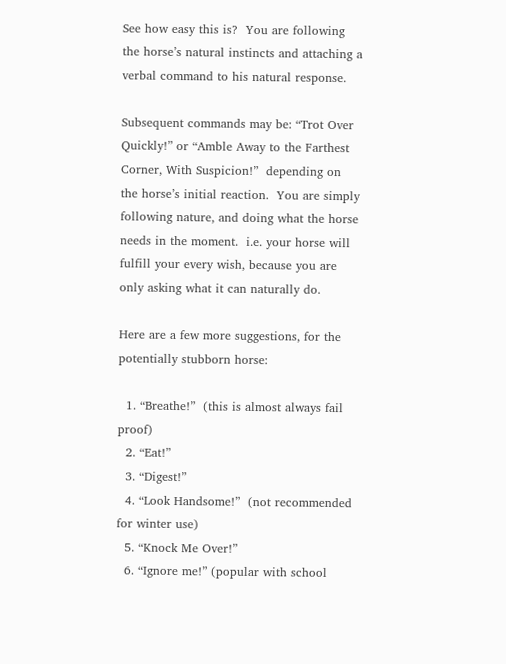See how easy this is?  You are following the horse’s natural instincts and attaching a verbal command to his natural response.

Subsequent commands may be: “Trot Over Quickly!” or “Amble Away to the Farthest Corner, With Suspicion!”  depending on the horse’s initial reaction.  You are simply following nature, and doing what the horse needs in the moment.  i.e. your horse will fulfill your every wish, because you are only asking what it can naturally do.

Here are a few more suggestions, for the potentially stubborn horse:

  1. “Breathe!”  (this is almost always fail proof)
  2. “Eat!”
  3. “Digest!”
  4. “Look Handsome!”  (not recommended for winter use)
  5. “Knock Me Over!”
  6. “Ignore me!” (popular with school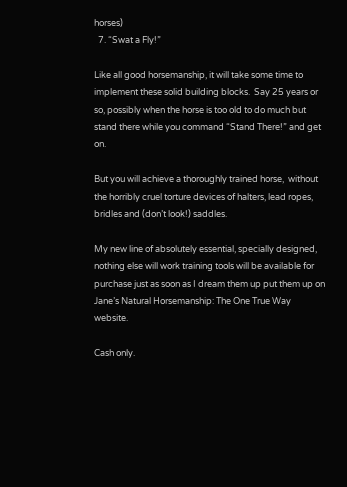horses)
  7. “Swat a Fly!”

Like all good horsemanship, it will take some time to implement these solid building blocks.  Say 25 years or so, possibly when the horse is too old to do much but stand there while you command “Stand There!” and get on.

But you will achieve a thoroughly trained horse,  without the horribly cruel torture devices of halters, lead ropes, bridles and (don’t look!) saddles.

My new line of absolutely essential, specially designed, nothing else will work training tools will be available for purchase just as soon as I dream them up put them up on Jane’s Natural Horsemanship: The One True Way website.

Cash only.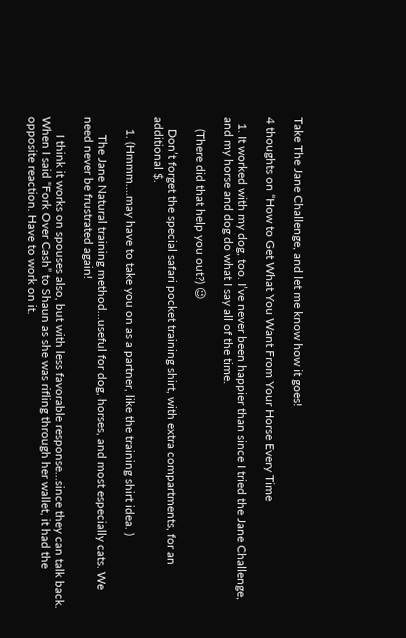Take The Jane Challenge, and let me know how it goes!

4 thoughts on “How to Get What You Want From Your Horse Every Time

  1. It worked with my dog, too. I’ve never been happier than since I tried the Jane Challenge, and my horse and dog do what I say all of the time.

    (There did that help you out?) 😉

    Don’t forget the special safari pocket training shirt, with extra compartments, for an additional $.

    1. (Hmmm….may have to take you on as a partner, like the training shirt idea. )

      The Jane Natural training method…useful for dog, horses, and most especially cats. We need never be frustrated again!

      I think it works on spouses also, but with less favorable response…since they can talk back. When I said “Fork Over Cash” to Shaun as she was rifling through her wallet, it had the opposite reaction. Have to work on it.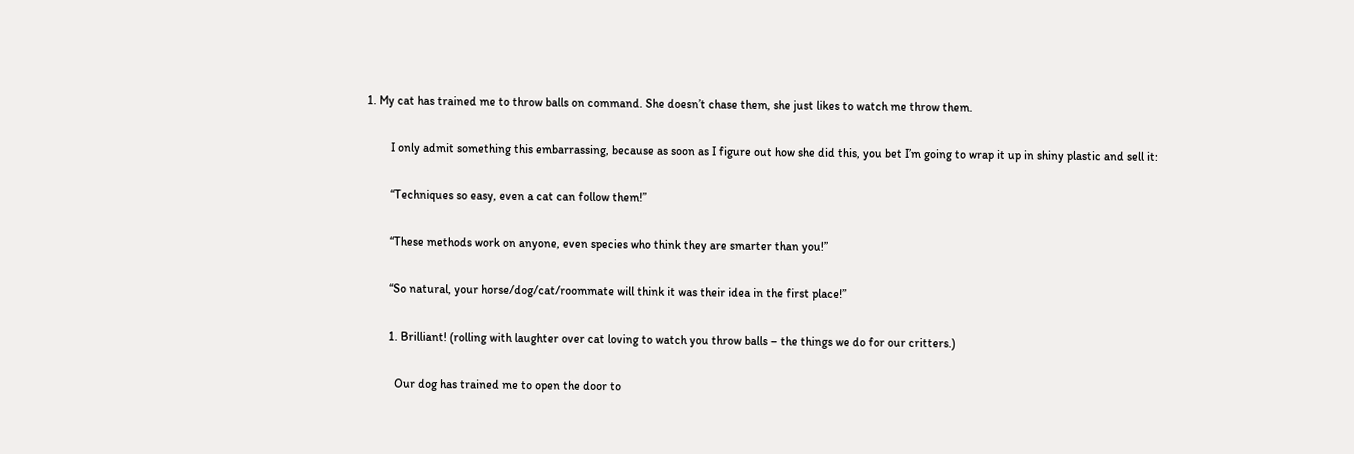1. My cat has trained me to throw balls on command. She doesn’t chase them, she just likes to watch me throw them.

        I only admit something this embarrassing, because as soon as I figure out how she did this, you bet I’m going to wrap it up in shiny plastic and sell it:

        “Techniques so easy, even a cat can follow them!”

        “These methods work on anyone, even species who think they are smarter than you!”

        “So natural, your horse/dog/cat/roommate will think it was their idea in the first place!”

        1. Brilliant! (rolling with laughter over cat loving to watch you throw balls – the things we do for our critters.)

          Our dog has trained me to open the door to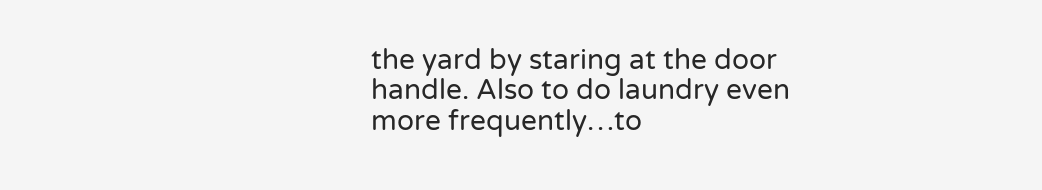the yard by staring at the door handle. Also to do laundry even more frequently…to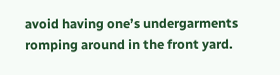avoid having one’s undergarments romping around in the front yard.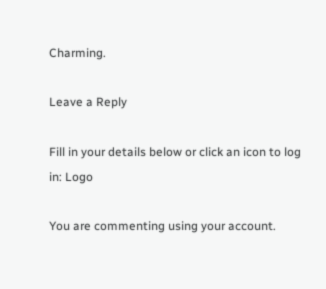Charming.

Leave a Reply

Fill in your details below or click an icon to log in: Logo

You are commenting using your account.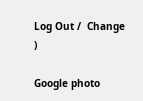Log Out /  Change )

Google photo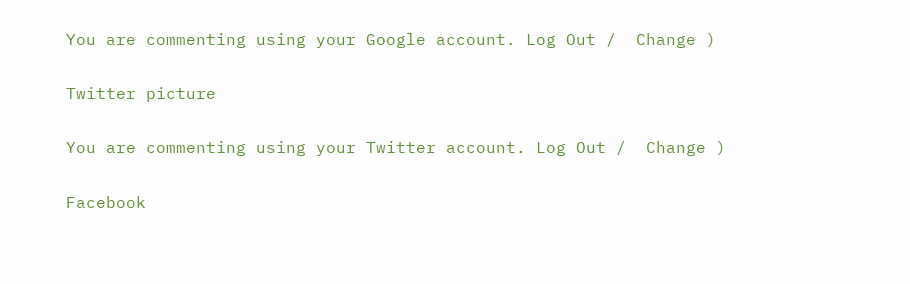You are commenting using your Google account. Log Out /  Change )

Twitter picture

You are commenting using your Twitter account. Log Out /  Change )

Facebook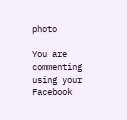photo

You are commenting using your Facebook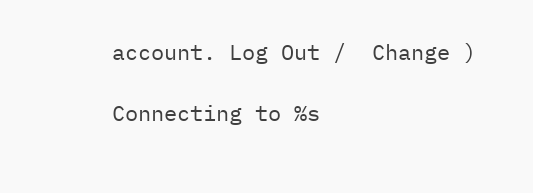account. Log Out /  Change )

Connecting to %s